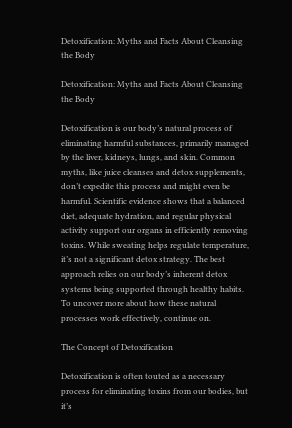Detoxification: Myths and Facts About Cleansing the Body

Detoxification: Myths and Facts About Cleansing the Body

Detoxification is our body’s natural process of eliminating harmful substances, primarily managed by the liver, kidneys, lungs, and skin. Common myths, like juice cleanses and detox supplements, don’t expedite this process and might even be harmful. Scientific evidence shows that a balanced diet, adequate hydration, and regular physical activity support our organs in efficiently removing toxins. While sweating helps regulate temperature, it’s not a significant detox strategy. The best approach relies on our body’s inherent detox systems being supported through healthy habits. To uncover more about how these natural processes work effectively, continue on.

The Concept of Detoxification

Detoxification is often touted as a necessary process for eliminating toxins from our bodies, but it’s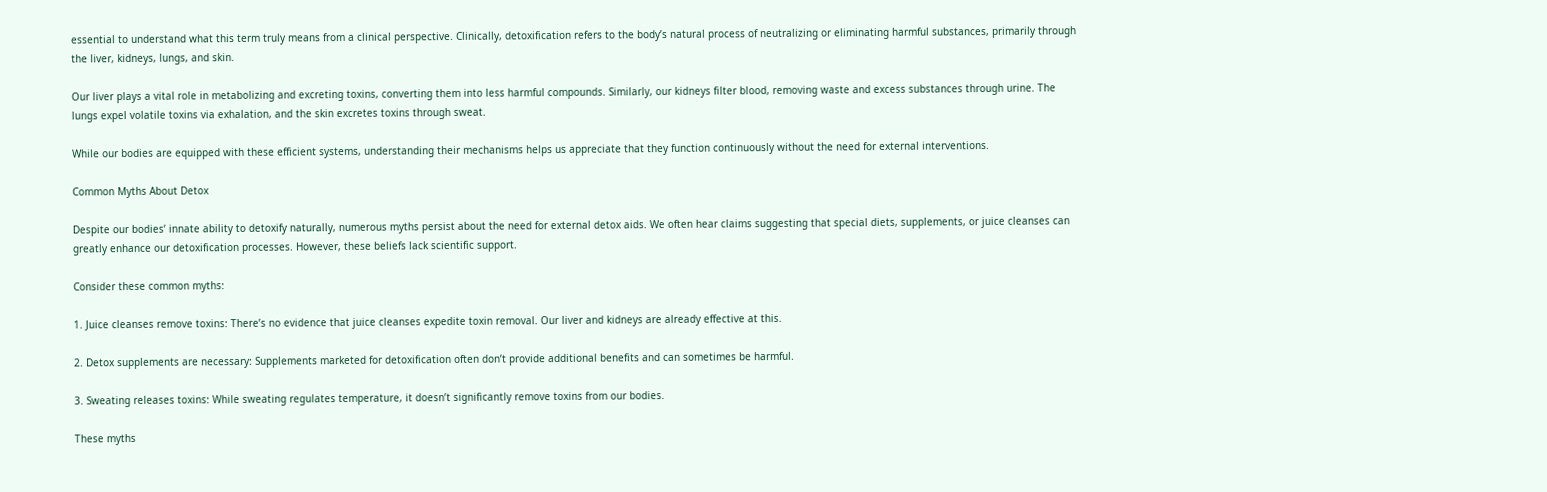essential to understand what this term truly means from a clinical perspective. Clinically, detoxification refers to the body’s natural process of neutralizing or eliminating harmful substances, primarily through the liver, kidneys, lungs, and skin.

Our liver plays a vital role in metabolizing and excreting toxins, converting them into less harmful compounds. Similarly, our kidneys filter blood, removing waste and excess substances through urine. The lungs expel volatile toxins via exhalation, and the skin excretes toxins through sweat.

While our bodies are equipped with these efficient systems, understanding their mechanisms helps us appreciate that they function continuously without the need for external interventions.

Common Myths About Detox

Despite our bodies’ innate ability to detoxify naturally, numerous myths persist about the need for external detox aids. We often hear claims suggesting that special diets, supplements, or juice cleanses can greatly enhance our detoxification processes. However, these beliefs lack scientific support.

Consider these common myths:

1. Juice cleanses remove toxins: There’s no evidence that juice cleanses expedite toxin removal. Our liver and kidneys are already effective at this.

2. Detox supplements are necessary: Supplements marketed for detoxification often don’t provide additional benefits and can sometimes be harmful.

3. Sweating releases toxins: While sweating regulates temperature, it doesn’t significantly remove toxins from our bodies.

These myths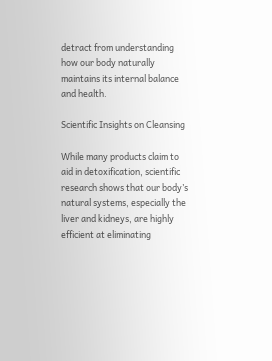detract from understanding how our body naturally maintains its internal balance and health.

Scientific Insights on Cleansing

While many products claim to aid in detoxification, scientific research shows that our body’s natural systems, especially the liver and kidneys, are highly efficient at eliminating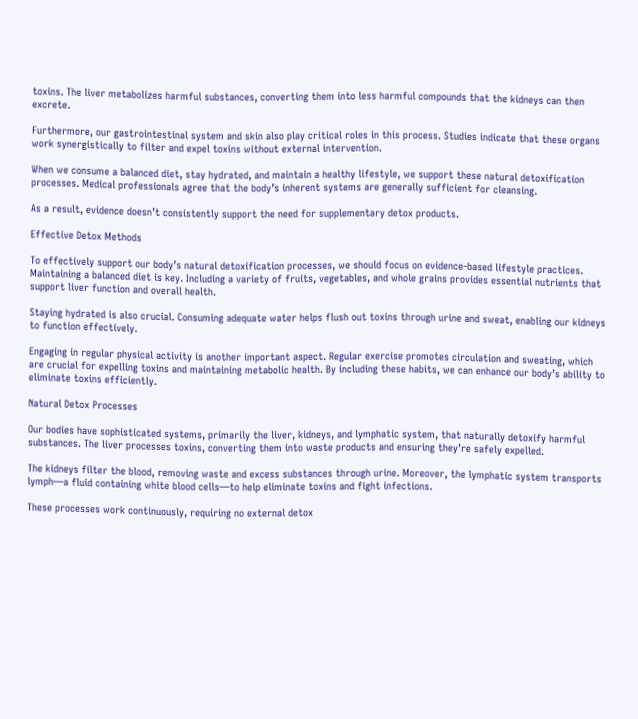toxins. The liver metabolizes harmful substances, converting them into less harmful compounds that the kidneys can then excrete.

Furthermore, our gastrointestinal system and skin also play critical roles in this process. Studies indicate that these organs work synergistically to filter and expel toxins without external intervention.

When we consume a balanced diet, stay hydrated, and maintain a healthy lifestyle, we support these natural detoxification processes. Medical professionals agree that the body’s inherent systems are generally sufficient for cleansing.

As a result, evidence doesn’t consistently support the need for supplementary detox products.

Effective Detox Methods

To effectively support our body’s natural detoxification processes, we should focus on evidence-based lifestyle practices. Maintaining a balanced diet is key. Including a variety of fruits, vegetables, and whole grains provides essential nutrients that support liver function and overall health.

Staying hydrated is also crucial. Consuming adequate water helps flush out toxins through urine and sweat, enabling our kidneys to function effectively.

Engaging in regular physical activity is another important aspect. Regular exercise promotes circulation and sweating, which are crucial for expelling toxins and maintaining metabolic health. By including these habits, we can enhance our body’s ability to eliminate toxins efficiently.

Natural Detox Processes

Our bodies have sophisticated systems, primarily the liver, kidneys, and lymphatic system, that naturally detoxify harmful substances. The liver processes toxins, converting them into waste products and ensuring they’re safely expelled.

The kidneys filter the blood, removing waste and excess substances through urine. Moreover, the lymphatic system transports lymph—a fluid containing white blood cells—to help eliminate toxins and fight infections.

These processes work continuously, requiring no external detox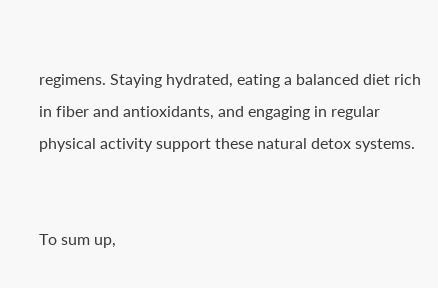regimens. Staying hydrated, eating a balanced diet rich in fiber and antioxidants, and engaging in regular physical activity support these natural detox systems.


To sum up,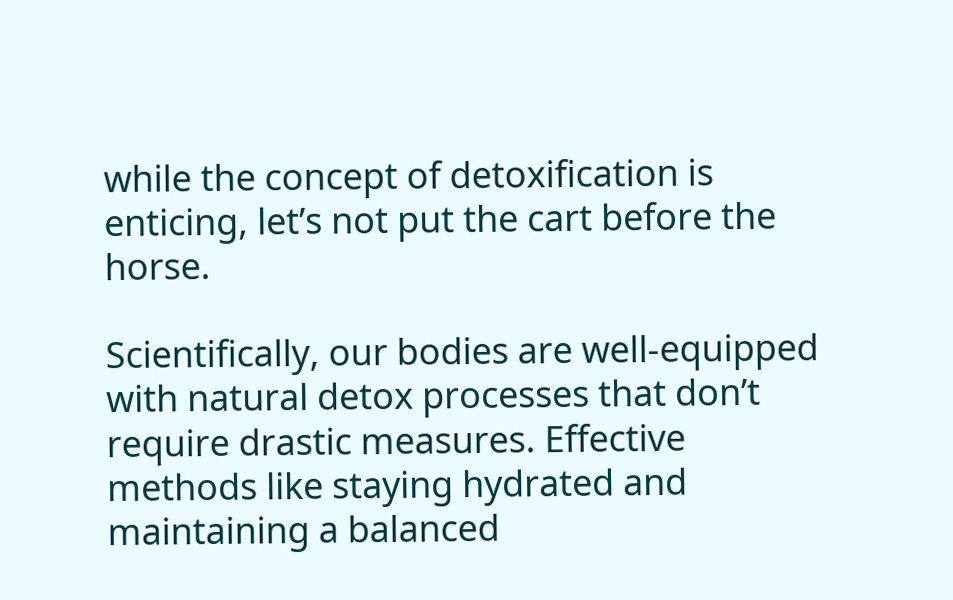while the concept of detoxification is enticing, let’s not put the cart before the horse.

Scientifically, our bodies are well-equipped with natural detox processes that don’t require drastic measures. Effective methods like staying hydrated and maintaining a balanced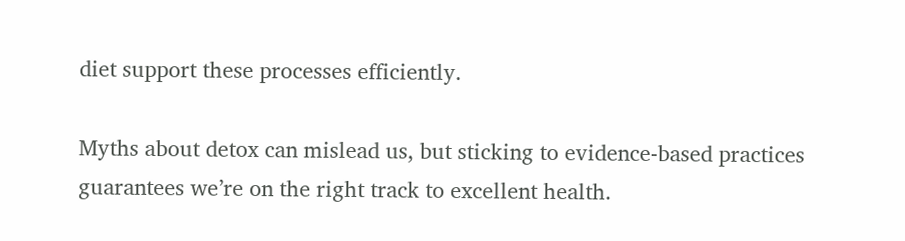diet support these processes efficiently.

Myths about detox can mislead us, but sticking to evidence-based practices guarantees we’re on the right track to excellent health.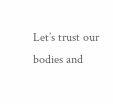Let’s trust our bodies and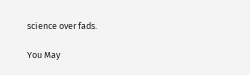science over fads.

You May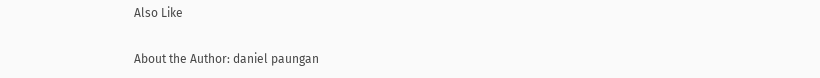Also Like

About the Author: daniel paungan